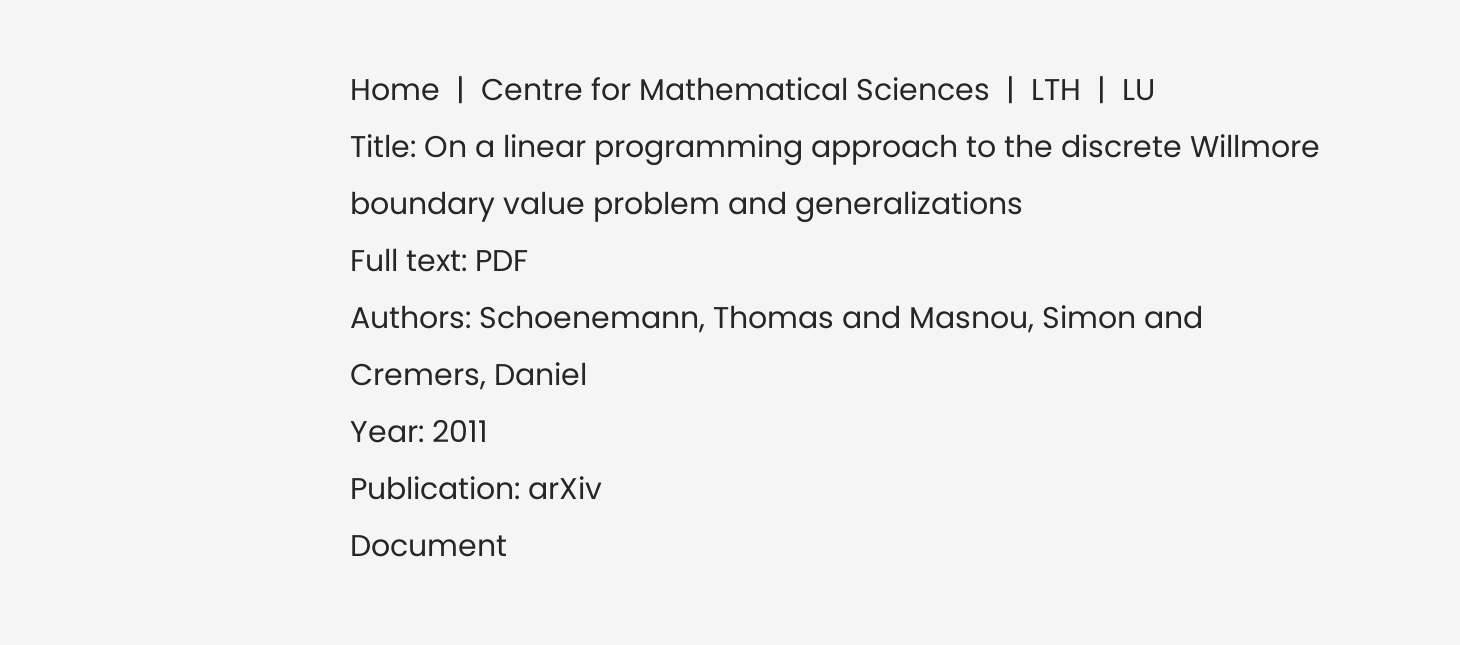Home  |  Centre for Mathematical Sciences  |  LTH  |  LU
Title: On a linear programming approach to the discrete Willmore boundary value problem and generalizations
Full text: PDF
Authors: Schoenemann, Thomas and Masnou, Simon and Cremers, Daniel
Year: 2011
Publication: arXiv
Document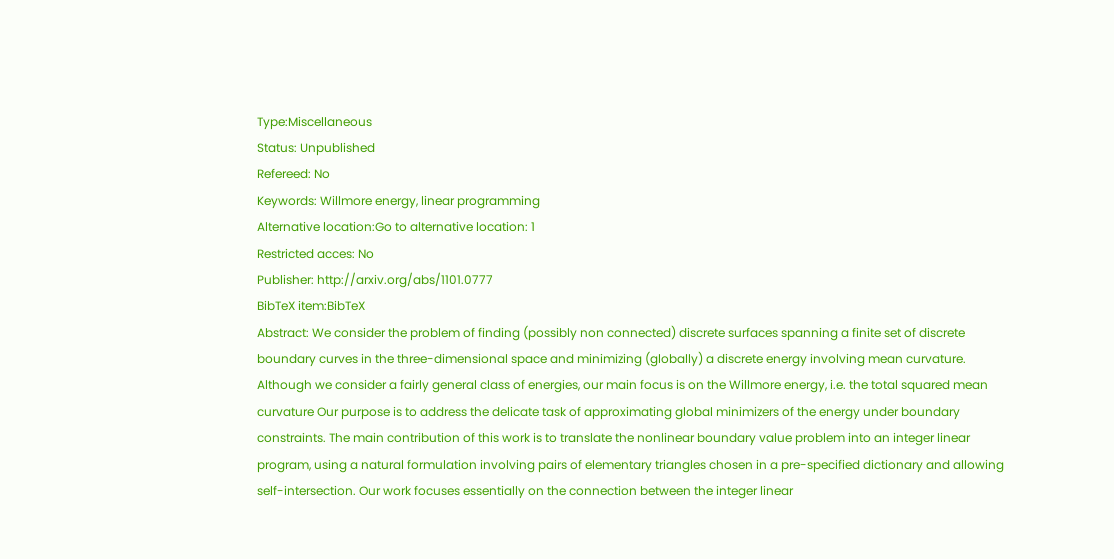Type:Miscellaneous
Status: Unpublished
Refereed: No
Keywords: Willmore energy, linear programming
Alternative location:Go to alternative location: 1
Restricted acces: No
Publisher: http://arxiv.org/abs/1101.0777
BibTeX item:BibTeX
Abstract: We consider the problem of finding (possibly non connected) discrete surfaces spanning a finite set of discrete boundary curves in the three-dimensional space and minimizing (globally) a discrete energy involving mean curvature. Although we consider a fairly general class of energies, our main focus is on the Willmore energy, i.e. the total squared mean curvature Our purpose is to address the delicate task of approximating global minimizers of the energy under boundary constraints. The main contribution of this work is to translate the nonlinear boundary value problem into an integer linear program, using a natural formulation involving pairs of elementary triangles chosen in a pre-specified dictionary and allowing self-intersection. Our work focuses essentially on the connection between the integer linear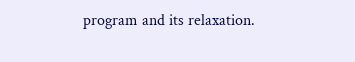program and its relaxation.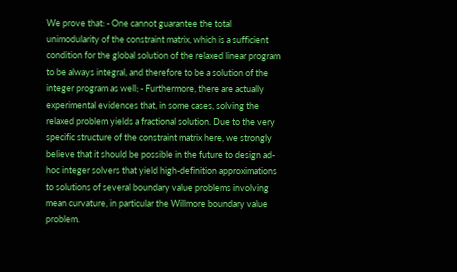We prove that: - One cannot guarantee the total unimodularity of the constraint matrix, which is a sufficient condition for the global solution of the relaxed linear program to be always integral, and therefore to be a solution of the integer program as well; - Furthermore, there are actually experimental evidences that, in some cases, solving the relaxed problem yields a fractional solution. Due to the very specific structure of the constraint matrix here, we strongly believe that it should be possible in the future to design ad-hoc integer solvers that yield high-definition approximations to solutions of several boundary value problems involving mean curvature, in particular the Willmore boundary value problem.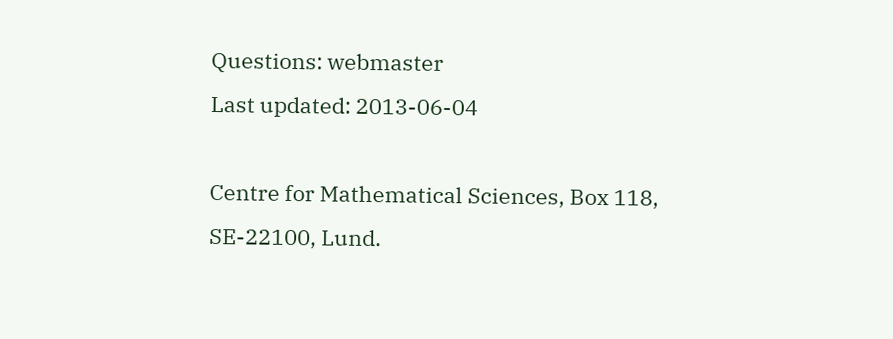Questions: webmaster
Last updated: 2013-06-04

Centre for Mathematical Sciences, Box 118, SE-22100, Lund.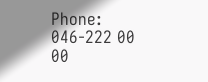Phone: 046-222 00 00